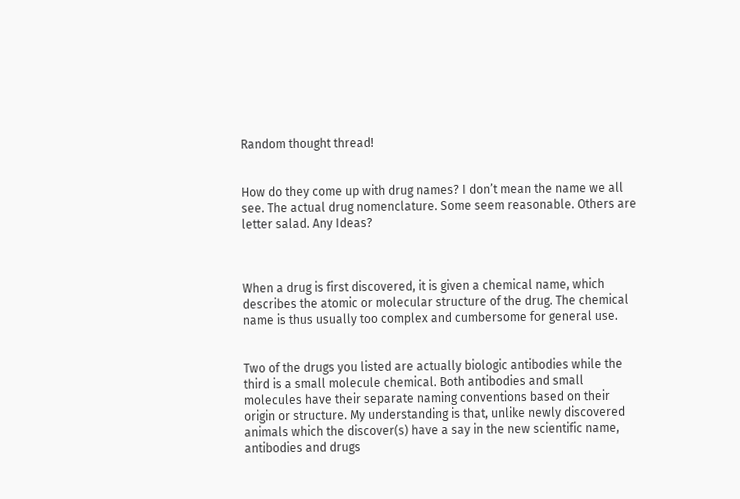Random thought thread!


How do they come up with drug names? I don’t mean the name we all see. The actual drug nomenclature. Some seem reasonable. Others are letter salad. Any Ideas?



When a drug is first discovered, it is given a chemical name, which describes the atomic or molecular structure of the drug. The chemical name is thus usually too complex and cumbersome for general use.


Two of the drugs you listed are actually biologic antibodies while the third is a small molecule chemical. Both antibodies and small molecules have their separate naming conventions based on their origin or structure. My understanding is that, unlike newly discovered animals which the discover(s) have a say in the new scientific name, antibodies and drugs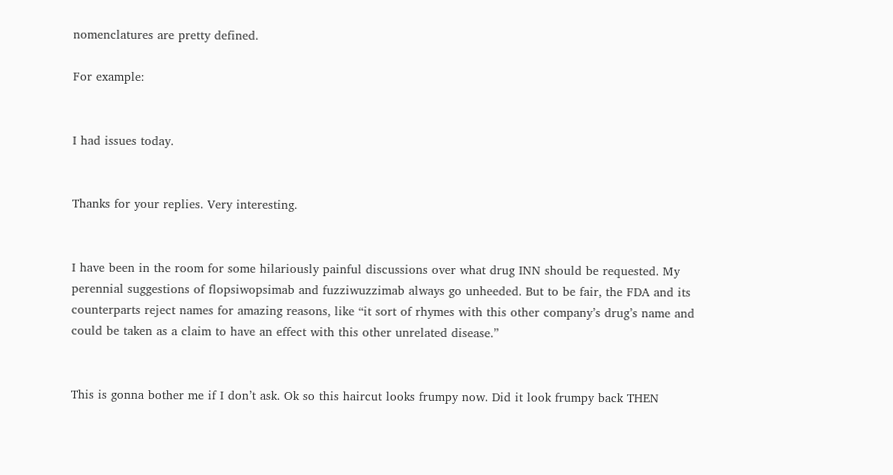nomenclatures are pretty defined.

For example:


I had issues today.


Thanks for your replies. Very interesting.


I have been in the room for some hilariously painful discussions over what drug INN should be requested. My perennial suggestions of flopsiwopsimab and fuzziwuzzimab always go unheeded. But to be fair, the FDA and its counterparts reject names for amazing reasons, like “it sort of rhymes with this other company’s drug’s name and could be taken as a claim to have an effect with this other unrelated disease.”


This is gonna bother me if I don’t ask. Ok so this haircut looks frumpy now. Did it look frumpy back THEN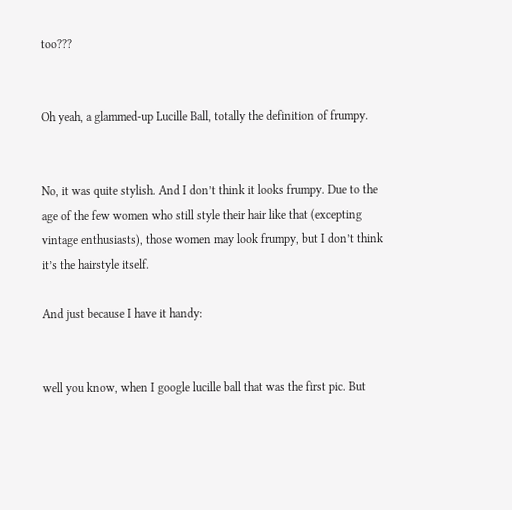too???


Oh yeah, a glammed-up Lucille Ball, totally the definition of frumpy.


No, it was quite stylish. And I don’t think it looks frumpy. Due to the age of the few women who still style their hair like that (excepting vintage enthusiasts), those women may look frumpy, but I don’t think it’s the hairstyle itself.

And just because I have it handy:


well you know, when I google lucille ball that was the first pic. But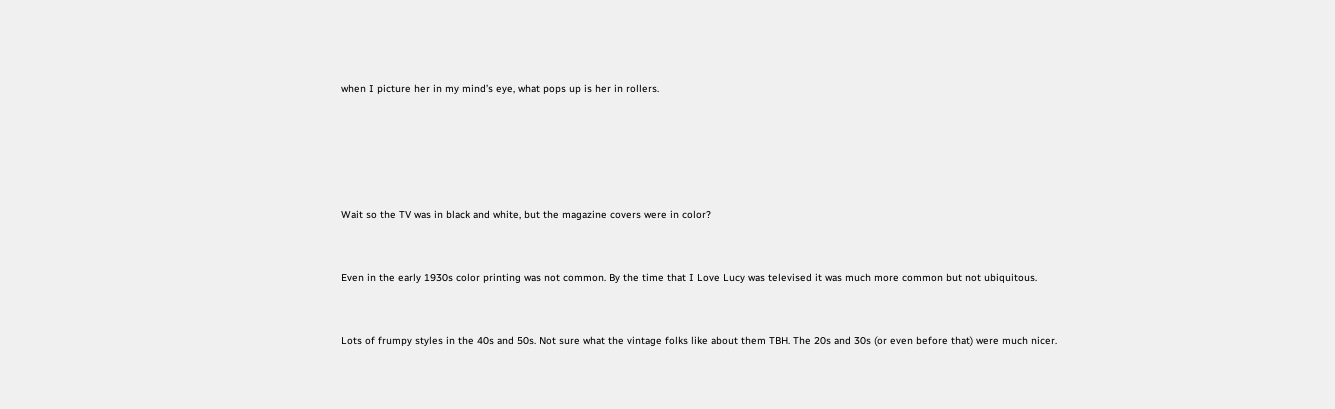when I picture her in my mind’s eye, what pops up is her in rollers.





Wait so the TV was in black and white, but the magazine covers were in color?


Even in the early 1930s color printing was not common. By the time that I Love Lucy was televised it was much more common but not ubiquitous.


Lots of frumpy styles in the 40s and 50s. Not sure what the vintage folks like about them TBH. The 20s and 30s (or even before that) were much nicer.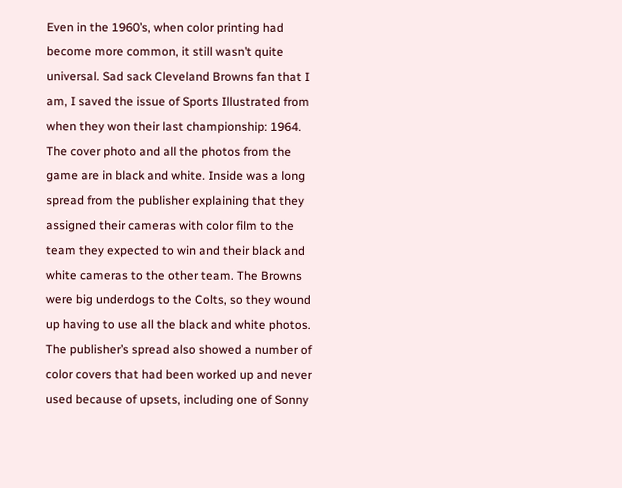Even in the 1960’s, when color printing had become more common, it still wasn’t quite universal. Sad sack Cleveland Browns fan that I am, I saved the issue of Sports Illustrated from when they won their last championship: 1964. The cover photo and all the photos from the game are in black and white. Inside was a long spread from the publisher explaining that they assigned their cameras with color film to the team they expected to win and their black and white cameras to the other team. The Browns were big underdogs to the Colts, so they wound up having to use all the black and white photos. The publisher’s spread also showed a number of color covers that had been worked up and never used because of upsets, including one of Sonny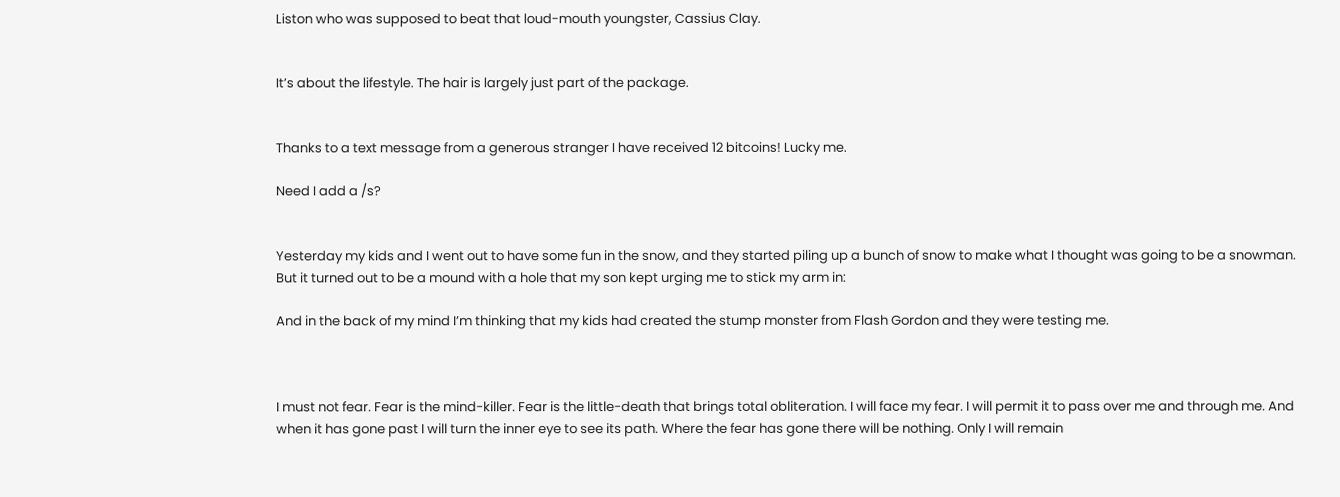Liston who was supposed to beat that loud-mouth youngster, Cassius Clay.


It’s about the lifestyle. The hair is largely just part of the package.


Thanks to a text message from a generous stranger I have received 12 bitcoins! Lucky me.

Need I add a /s?


Yesterday my kids and I went out to have some fun in the snow, and they started piling up a bunch of snow to make what I thought was going to be a snowman. But it turned out to be a mound with a hole that my son kept urging me to stick my arm in:

And in the back of my mind I’m thinking that my kids had created the stump monster from Flash Gordon and they were testing me.



I must not fear. Fear is the mind-killer. Fear is the little-death that brings total obliteration. I will face my fear. I will permit it to pass over me and through me. And when it has gone past I will turn the inner eye to see its path. Where the fear has gone there will be nothing. Only I will remain